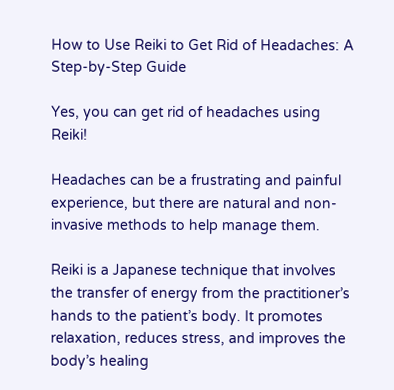How to Use Reiki to Get Rid of Headaches: A Step-by-Step Guide

Yes, you can get rid of headaches using Reiki!

Headaches can be a frustrating and painful experience, but there are natural and non-invasive methods to help manage them.

Reiki is a Japanese technique that involves the transfer of energy from the practitioner’s hands to the patient’s body. It promotes relaxation, reduces stress, and improves the body’s healing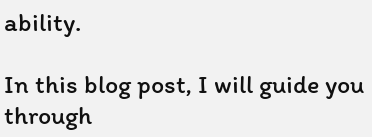ability.

In this blog post, I will guide you through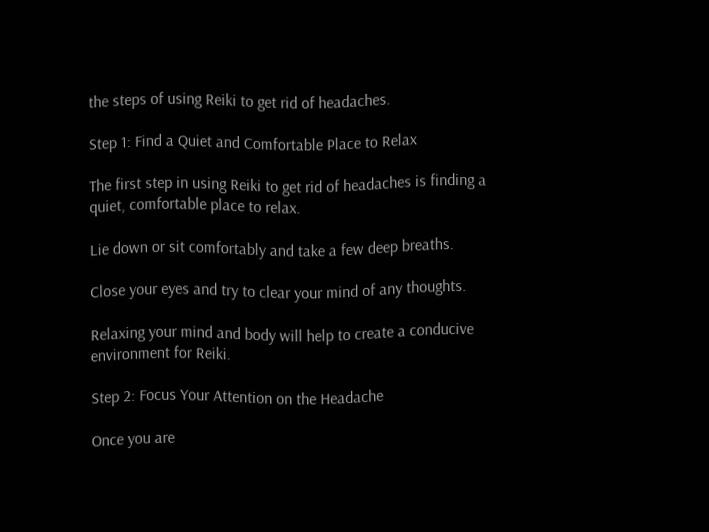the steps of using Reiki to get rid of headaches.

Step 1: Find a Quiet and Comfortable Place to Relax

The first step in using Reiki to get rid of headaches is finding a quiet, comfortable place to relax.

Lie down or sit comfortably and take a few deep breaths.

Close your eyes and try to clear your mind of any thoughts.

Relaxing your mind and body will help to create a conducive environment for Reiki.

Step 2: Focus Your Attention on the Headache

Once you are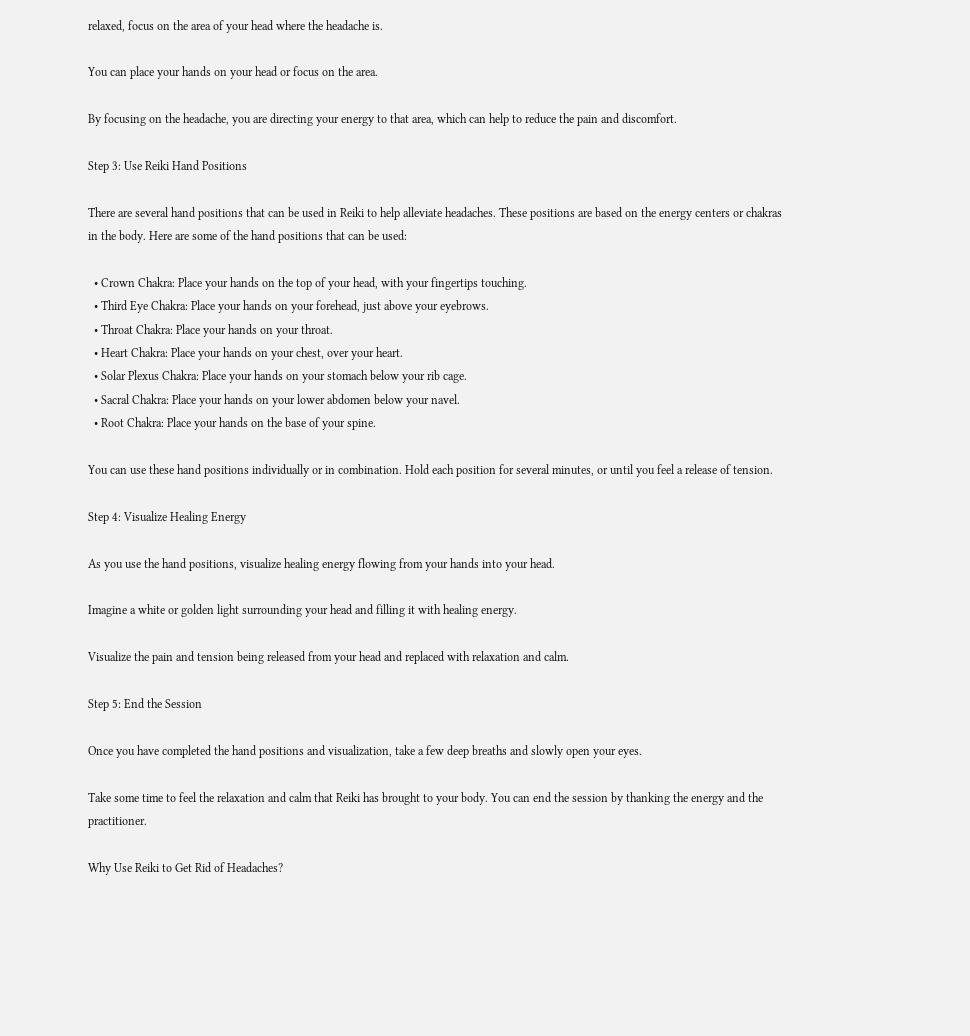relaxed, focus on the area of your head where the headache is.

You can place your hands on your head or focus on the area.

By focusing on the headache, you are directing your energy to that area, which can help to reduce the pain and discomfort.

Step 3: Use Reiki Hand Positions

There are several hand positions that can be used in Reiki to help alleviate headaches. These positions are based on the energy centers or chakras in the body. Here are some of the hand positions that can be used:

  • Crown Chakra: Place your hands on the top of your head, with your fingertips touching.
  • Third Eye Chakra: Place your hands on your forehead, just above your eyebrows.
  • Throat Chakra: Place your hands on your throat.
  • Heart Chakra: Place your hands on your chest, over your heart.
  • Solar Plexus Chakra: Place your hands on your stomach below your rib cage.
  • Sacral Chakra: Place your hands on your lower abdomen below your navel.
  • Root Chakra: Place your hands on the base of your spine.

You can use these hand positions individually or in combination. Hold each position for several minutes, or until you feel a release of tension.

Step 4: Visualize Healing Energy

As you use the hand positions, visualize healing energy flowing from your hands into your head.

Imagine a white or golden light surrounding your head and filling it with healing energy.

Visualize the pain and tension being released from your head and replaced with relaxation and calm.

Step 5: End the Session

Once you have completed the hand positions and visualization, take a few deep breaths and slowly open your eyes.

Take some time to feel the relaxation and calm that Reiki has brought to your body. You can end the session by thanking the energy and the practitioner.

Why Use Reiki to Get Rid of Headaches?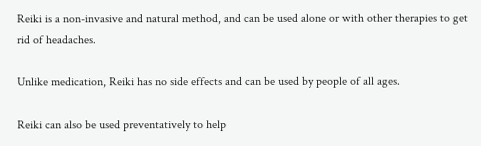Reiki is a non-invasive and natural method, and can be used alone or with other therapies to get rid of headaches.

Unlike medication, Reiki has no side effects and can be used by people of all ages.

Reiki can also be used preventatively to help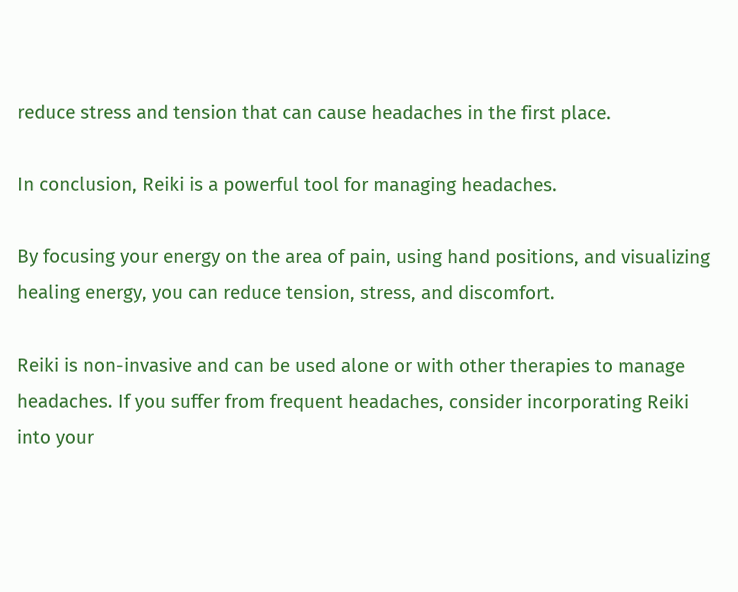reduce stress and tension that can cause headaches in the first place.

In conclusion, Reiki is a powerful tool for managing headaches.

By focusing your energy on the area of pain, using hand positions, and visualizing healing energy, you can reduce tension, stress, and discomfort.

Reiki is non-invasive and can be used alone or with other therapies to manage headaches. If you suffer from frequent headaches, consider incorporating Reiki into your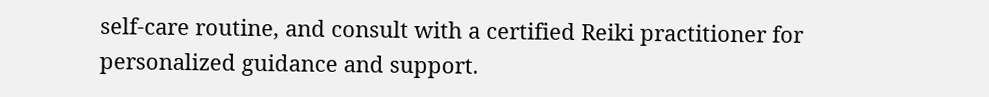self-care routine, and consult with a certified Reiki practitioner for personalized guidance and support.